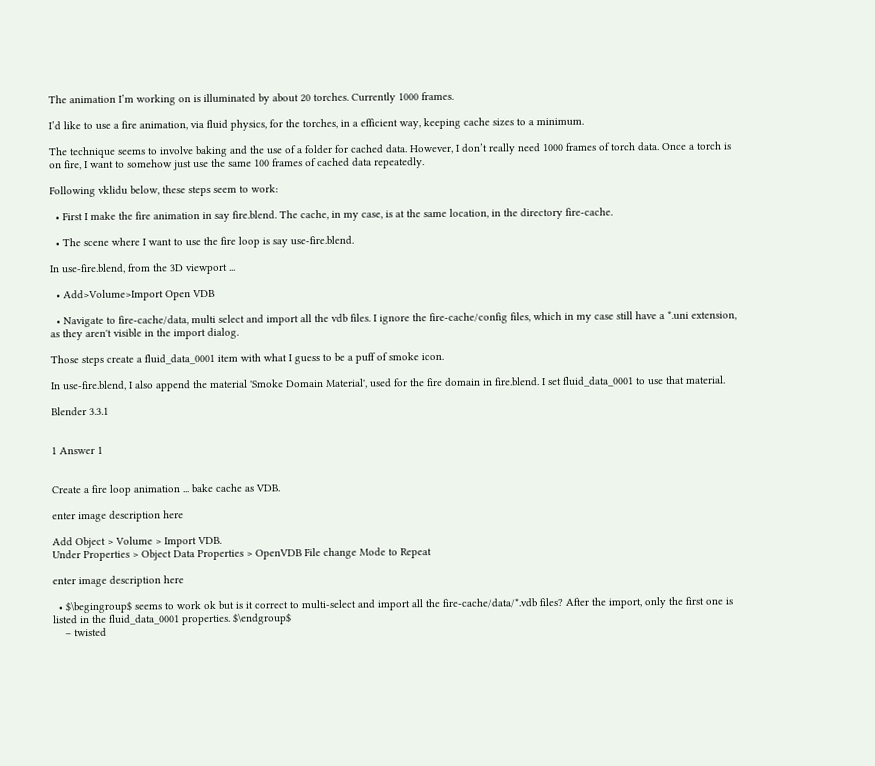The animation I’m working on is illuminated by about 20 torches. Currently 1000 frames.

I’d like to use a fire animation, via fluid physics, for the torches, in a efficient way, keeping cache sizes to a minimum.

The technique seems to involve baking and the use of a folder for cached data. However, I don’t really need 1000 frames of torch data. Once a torch is on fire, I want to somehow just use the same 100 frames of cached data repeatedly.

Following vklidu below, these steps seem to work:

  • First I make the fire animation in say fire.blend. The cache, in my case, is at the same location, in the directory fire-cache.

  • The scene where I want to use the fire loop is say use-fire.blend.

In use-fire.blend, from the 3D viewport ...

  • Add>Volume>Import Open VDB

  • Navigate to fire-cache/data, multi select and import all the vdb files. I ignore the fire-cache/config files, which in my case still have a *.uni extension, as they aren't visible in the import dialog.

Those steps create a fluid_data_0001 item with what I guess to be a puff of smoke icon.

In use-fire.blend, I also append the material 'Smoke Domain Material', used for the fire domain in fire.blend. I set fluid_data_0001 to use that material.

Blender 3.3.1


1 Answer 1


Create a fire loop animation ... bake cache as VDB.

enter image description here

Add Object > Volume > Import VDB.
Under Properties > Object Data Properties > OpenVDB File change Mode to Repeat

enter image description here

  • $\begingroup$ seems to work ok but is it correct to multi-select and import all the fire-cache/data/*.vdb files? After the import, only the first one is listed in the fluid_data_0001 properties. $\endgroup$
    – twisted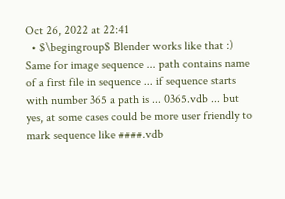Oct 26, 2022 at 22:41
  • $\begingroup$ Blender works like that :) Same for image sequence ... path contains name of a first file in sequence ... if sequence starts with number 365 a path is ... 0365.vdb ... but yes, at some cases could be more user friendly to mark sequence like ####.vdb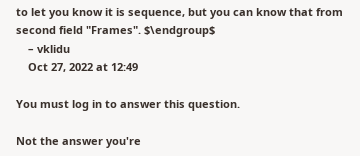to let you know it is sequence, but you can know that from second field "Frames". $\endgroup$
    – vklidu
    Oct 27, 2022 at 12:49

You must log in to answer this question.

Not the answer you're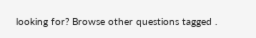looking for? Browse other questions tagged .